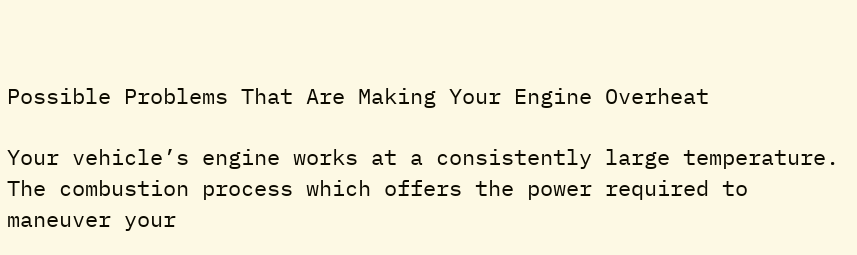Possible Problems That Are Making Your Engine Overheat

Your vehicle’s engine works at a consistently large temperature. The combustion process which offers the power required to maneuver your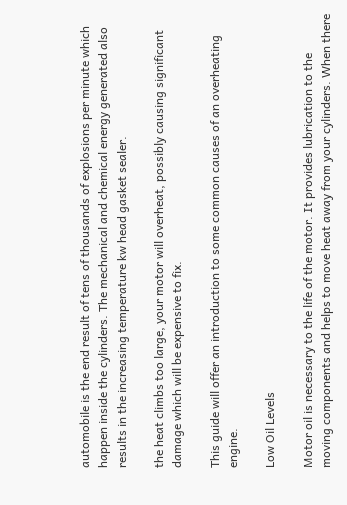automobile is the end result of tens of thousands of explosions per minute which happen inside the cylinders. The mechanical and chemical energy generated also results in the increasing temperature kw head gasket sealer.

the heat climbs too large, your motor will overheat, possibly causing significant damage which will be expensive to fix.

This guide will offer an introduction to some common causes of an overheating engine.

Low Oil Levels

Motor oil is necessary to the life of the motor. It provides lubrication to the moving components and helps to move heat away from your cylinders. When there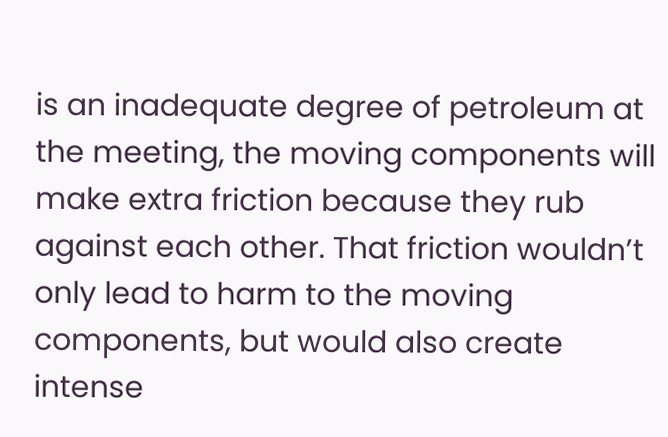is an inadequate degree of petroleum at the meeting, the moving components will make extra friction because they rub against each other. That friction wouldn’t only lead to harm to the moving components, but would also create intense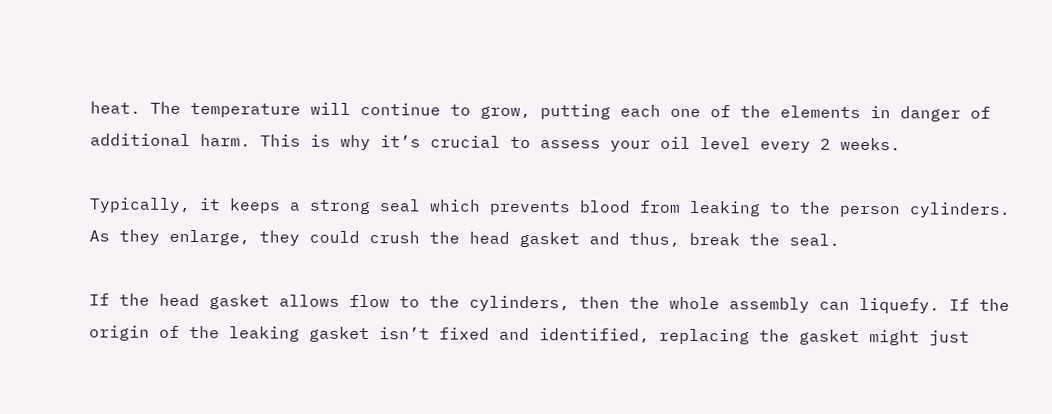heat. The temperature will continue to grow, putting each one of the elements in danger of additional harm. This is why it’s crucial to assess your oil level every 2 weeks.

Typically, it keeps a strong seal which prevents blood from leaking to the person cylinders. As they enlarge, they could crush the head gasket and thus, break the seal.

If the head gasket allows flow to the cylinders, then the whole assembly can liquefy. If the origin of the leaking gasket isn’t fixed and identified, replacing the gasket might just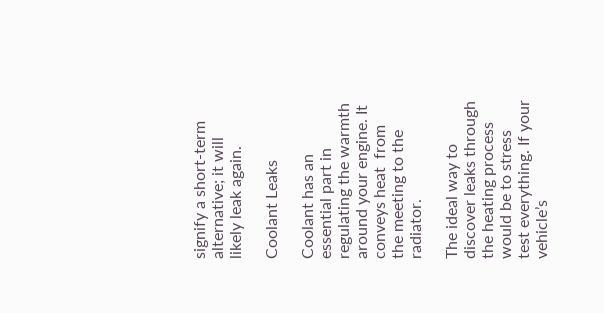signify a short-term alternative; it will likely leak again.

Coolant Leaks

Coolant has an essential part in regulating the warmth around your engine. It conveys heat  from the meeting to the radiator.

The ideal way to discover leaks through the heating process would be to stress test everything. If your vehicle’s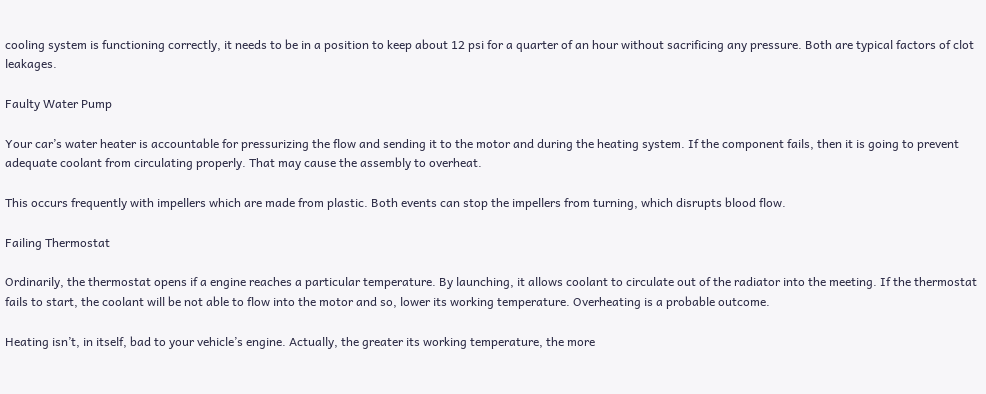cooling system is functioning correctly, it needs to be in a position to keep about 12 psi for a quarter of an hour without sacrificing any pressure. Both are typical factors of clot leakages.

Faulty Water Pump

Your car’s water heater is accountable for pressurizing the flow and sending it to the motor and during the heating system. If the component fails, then it is going to prevent adequate coolant from circulating properly. That may cause the assembly to overheat.

This occurs frequently with impellers which are made from plastic. Both events can stop the impellers from turning, which disrupts blood flow.

Failing Thermostat

Ordinarily, the thermostat opens if a engine reaches a particular temperature. By launching, it allows coolant to circulate out of the radiator into the meeting. If the thermostat fails to start, the coolant will be not able to flow into the motor and so, lower its working temperature. Overheating is a probable outcome.

Heating isn’t, in itself, bad to your vehicle’s engine. Actually, the greater its working temperature, the more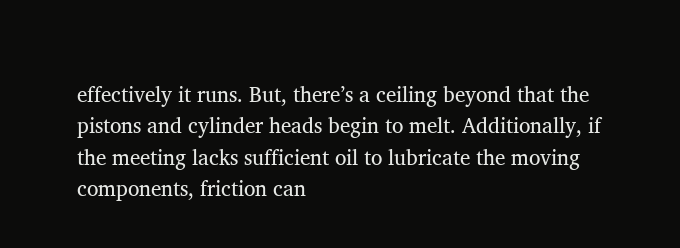effectively it runs. But, there’s a ceiling beyond that the pistons and cylinder heads begin to melt. Additionally, if the meeting lacks sufficient oil to lubricate the moving components, friction can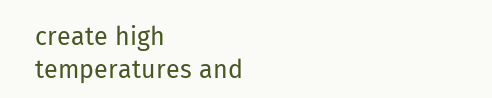create high temperatures and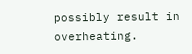possibly result in overheating.